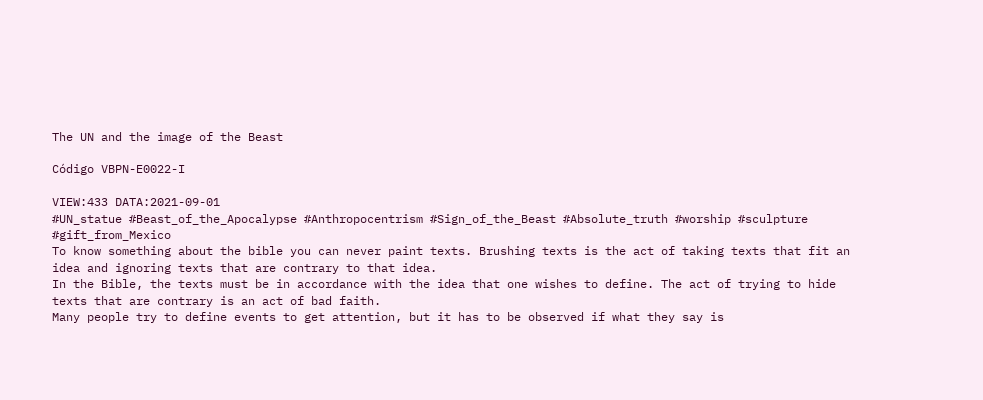The UN and the image of the Beast

Código VBPN-E0022-I

VIEW:433 DATA:2021-09-01
#UN_statue #Beast_of_the_Apocalypse #Anthropocentrism #Sign_of_the_Beast #Absolute_truth #worship #sculpture #gift_from_Mexico
To know something about the bible you can never paint texts. Brushing texts is the act of taking texts that fit an idea and ignoring texts that are contrary to that idea.
In the Bible, the texts must be in accordance with the idea that one wishes to define. The act of trying to hide texts that are contrary is an act of bad faith.
Many people try to define events to get attention, but it has to be observed if what they say is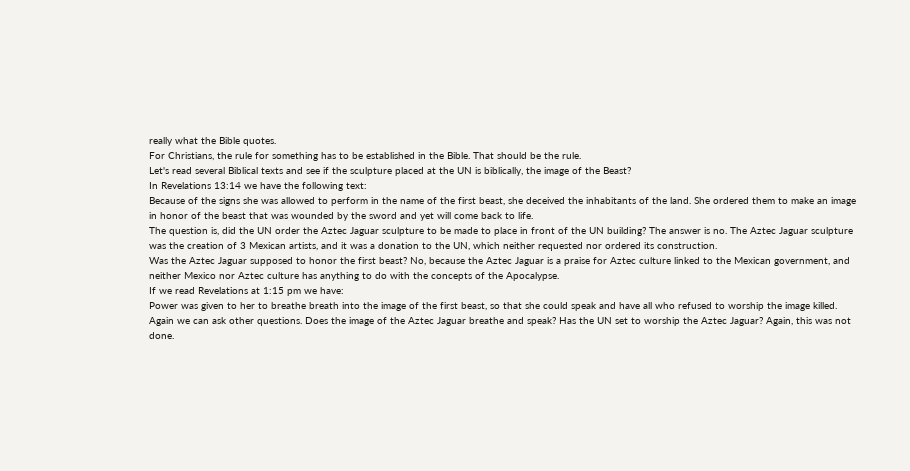really what the Bible quotes.
For Christians, the rule for something has to be established in the Bible. That should be the rule.
Let's read several Biblical texts and see if the sculpture placed at the UN is biblically, the image of the Beast?
In Revelations 13:14 we have the following text:
Because of the signs she was allowed to perform in the name of the first beast, she deceived the inhabitants of the land. She ordered them to make an image in honor of the beast that was wounded by the sword and yet will come back to life.
The question is, did the UN order the Aztec Jaguar sculpture to be made to place in front of the UN building? The answer is no. The Aztec Jaguar sculpture was the creation of 3 Mexican artists, and it was a donation to the UN, which neither requested nor ordered its construction.
Was the Aztec Jaguar supposed to honor the first beast? No, because the Aztec Jaguar is a praise for Aztec culture linked to the Mexican government, and neither Mexico nor Aztec culture has anything to do with the concepts of the Apocalypse.
If we read Revelations at 1:15 pm we have:
Power was given to her to breathe breath into the image of the first beast, so that she could speak and have all who refused to worship the image killed.
Again we can ask other questions. Does the image of the Aztec Jaguar breathe and speak? Has the UN set to worship the Aztec Jaguar? Again, this was not done.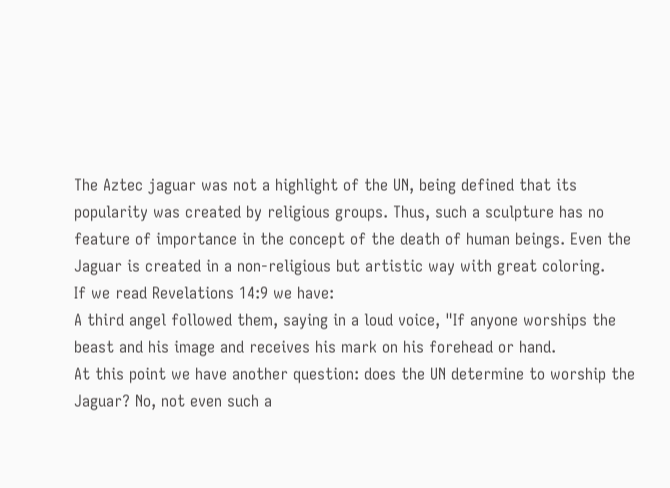The Aztec jaguar was not a highlight of the UN, being defined that its popularity was created by religious groups. Thus, such a sculpture has no feature of importance in the concept of the death of human beings. Even the Jaguar is created in a non-religious but artistic way with great coloring.
If we read Revelations 14:9 we have:
A third angel followed them, saying in a loud voice, "If anyone worships the beast and his image and receives his mark on his forehead or hand.
At this point we have another question: does the UN determine to worship the Jaguar? No, not even such a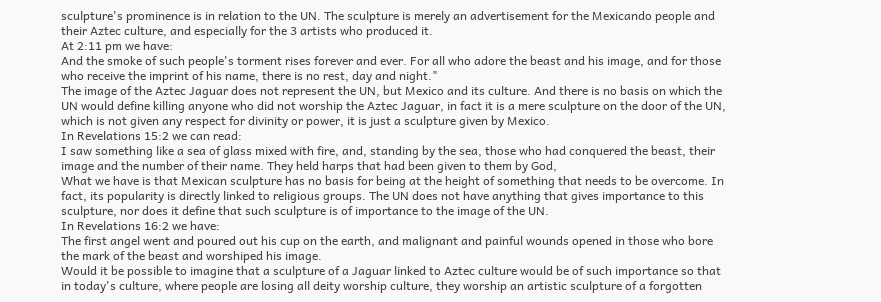sculpture's prominence is in relation to the UN. The sculpture is merely an advertisement for the Mexicando people and their Aztec culture, and especially for the 3 artists who produced it.
At 2:11 pm we have:
And the smoke of such people's torment rises forever and ever. For all who adore the beast and his image, and for those who receive the imprint of his name, there is no rest, day and night."
The image of the Aztec Jaguar does not represent the UN, but Mexico and its culture. And there is no basis on which the UN would define killing anyone who did not worship the Aztec Jaguar, in fact it is a mere sculpture on the door of the UN, which is not given any respect for divinity or power, it is just a sculpture given by Mexico.
In Revelations 15:2 we can read:
I saw something like a sea of glass mixed with fire, and, standing by the sea, those who had conquered the beast, their image and the number of their name. They held harps that had been given to them by God,
What we have is that Mexican sculpture has no basis for being at the height of something that needs to be overcome. In fact, its popularity is directly linked to religious groups. The UN does not have anything that gives importance to this sculpture, nor does it define that such sculpture is of importance to the image of the UN.
In Revelations 16:2 we have:
The first angel went and poured out his cup on the earth, and malignant and painful wounds opened in those who bore the mark of the beast and worshiped his image.
Would it be possible to imagine that a sculpture of a Jaguar linked to Aztec culture would be of such importance so that in today's culture, where people are losing all deity worship culture, they worship an artistic sculpture of a forgotten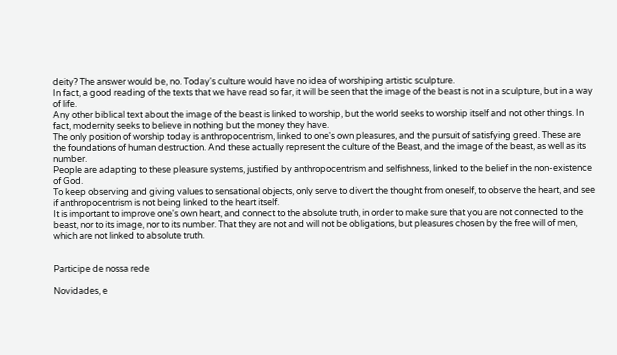deity? The answer would be, no. Today's culture would have no idea of worshiping artistic sculpture.
In fact, a good reading of the texts that we have read so far, it will be seen that the image of the beast is not in a sculpture, but in a way of life.
Any other biblical text about the image of the beast is linked to worship, but the world seeks to worship itself and not other things. In fact, modernity seeks to believe in nothing but the money they have.
The only position of worship today is anthropocentrism, linked to one's own pleasures, and the pursuit of satisfying greed. These are the foundations of human destruction. And these actually represent the culture of the Beast, and the image of the beast, as well as its number.
People are adapting to these pleasure systems, justified by anthropocentrism and selfishness, linked to the belief in the non-existence of God.
To keep observing and giving values to sensational objects, only serve to divert the thought from oneself, to observe the heart, and see if anthropocentrism is not being linked to the heart itself.
It is important to improve one's own heart, and connect to the absolute truth, in order to make sure that you are not connected to the beast, nor to its image, nor to its number. That they are not and will not be obligations, but pleasures chosen by the free will of men, which are not linked to absolute truth.


Participe de nossa rede

Novidades, e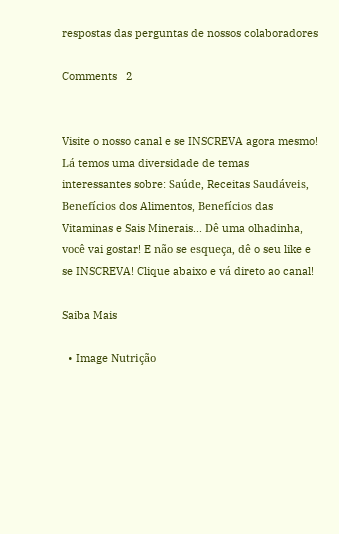respostas das perguntas de nossos colaboradores

Comments   2


Visite o nosso canal e se INSCREVA agora mesmo! Lá temos uma diversidade de temas interessantes sobre: Saúde, Receitas Saudáveis, Benefícios dos Alimentos, Benefícios das Vitaminas e Sais Minerais... Dê uma olhadinha, você vai gostar! E não se esqueça, dê o seu like e se INSCREVA! Clique abaixo e vá direto ao canal!

Saiba Mais

  • Image Nutrição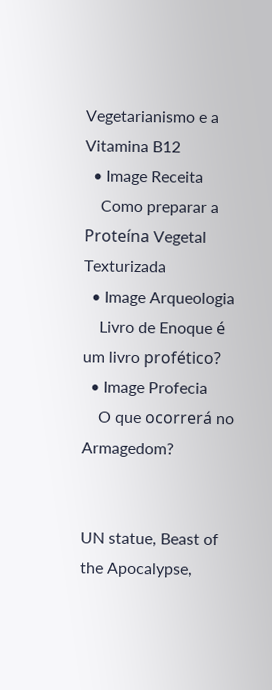Vegetarianismo e a Vitamina B12
  • Image Receita
    Como preparar a Proteína Vegetal Texturizada
  • Image Arqueologia
    Livro de Enoque é um livro profético?
  • Image Profecia
    O que ocorrerá no Armagedom?


UN statue, Beast of the Apocalypse,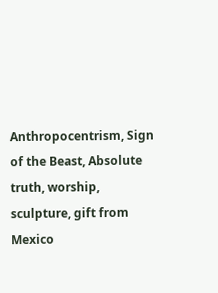Anthropocentrism, Sign of the Beast, Absolute truth, worship, sculpture, gift from Mexico